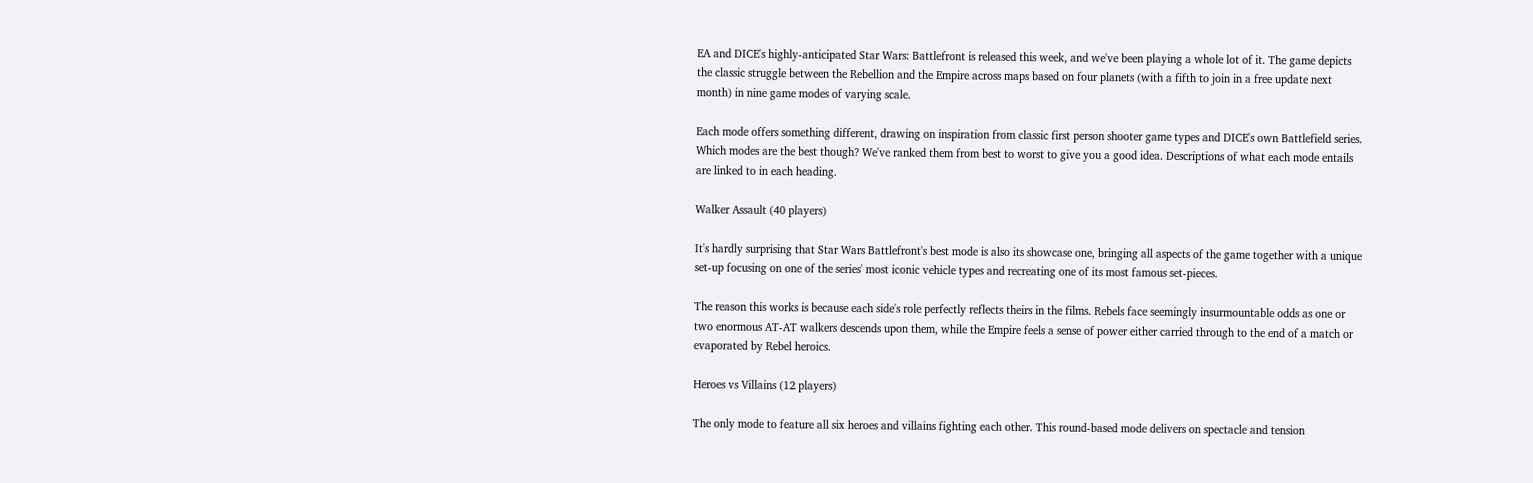EA and DICE's highly-anticipated Star Wars: Battlefront is released this week, and we've been playing a whole lot of it. The game depicts the classic struggle between the Rebellion and the Empire across maps based on four planets (with a fifth to join in a free update next month) in nine game modes of varying scale.

Each mode offers something different, drawing on inspiration from classic first person shooter game types and DICE's own Battlefield series. Which modes are the best though? We've ranked them from best to worst to give you a good idea. Descriptions of what each mode entails are linked to in each heading.

Walker Assault (40 players)

It's hardly surprising that Star Wars Battlefront's best mode is also its showcase one, bringing all aspects of the game together with a unique set-up focusing on one of the series' most iconic vehicle types and recreating one of its most famous set-pieces.

The reason this works is because each side's role perfectly reflects theirs in the films. Rebels face seemingly insurmountable odds as one or two enormous AT-AT walkers descends upon them, while the Empire feels a sense of power either carried through to the end of a match or evaporated by Rebel heroics.

Heroes vs Villains (12 players)

The only mode to feature all six heroes and villains fighting each other. This round-based mode delivers on spectacle and tension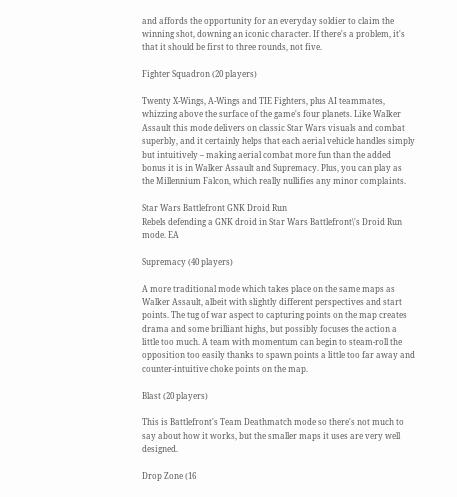and affords the opportunity for an everyday soldier to claim the winning shot, downing an iconic character. If there's a problem, it's that it should be first to three rounds, not five.

Fighter Squadron (20 players)

Twenty X-Wings, A-Wings and TIE Fighters, plus AI teammates, whizzing above the surface of the game's four planets. Like Walker Assault this mode delivers on classic Star Wars visuals and combat superbly, and it certainly helps that each aerial vehicle handles simply but intuitively – making aerial combat more fun than the added bonus it is in Walker Assault and Supremacy. Plus, you can play as the Millennium Falcon, which really nullifies any minor complaints.

Star Wars Battlefront GNK Droid Run
Rebels defending a GNK droid in Star Wars Battlefront\'s Droid Run mode. EA

Supremacy (40 players)

A more traditional mode which takes place on the same maps as Walker Assault, albeit with slightly different perspectives and start points. The tug of war aspect to capturing points on the map creates drama and some brilliant highs, but possibly focuses the action a little too much. A team with momentum can begin to steam-roll the opposition too easily thanks to spawn points a little too far away and counter-intuitive choke points on the map.

Blast (20 players)

This is Battlefront's Team Deathmatch mode so there's not much to say about how it works, but the smaller maps it uses are very well designed.

Drop Zone (16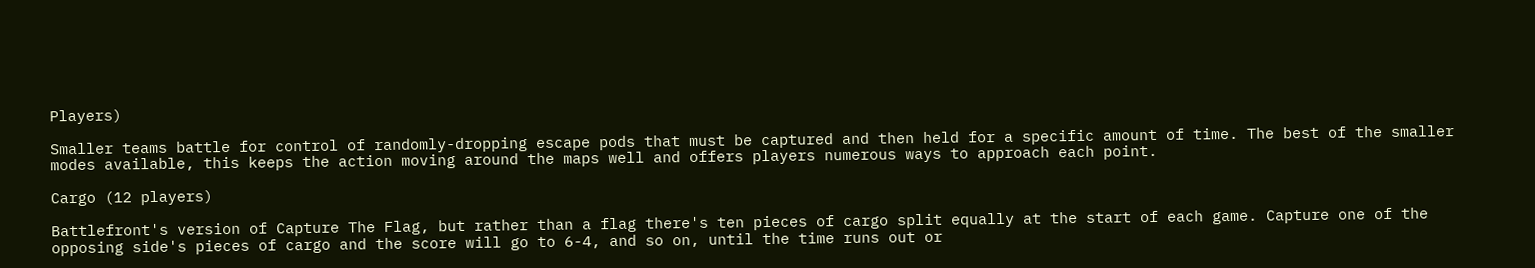Players)

Smaller teams battle for control of randomly-dropping escape pods that must be captured and then held for a specific amount of time. The best of the smaller modes available, this keeps the action moving around the maps well and offers players numerous ways to approach each point.

Cargo (12 players)

Battlefront's version of Capture The Flag, but rather than a flag there's ten pieces of cargo split equally at the start of each game. Capture one of the opposing side's pieces of cargo and the score will go to 6-4, and so on, until the time runs out or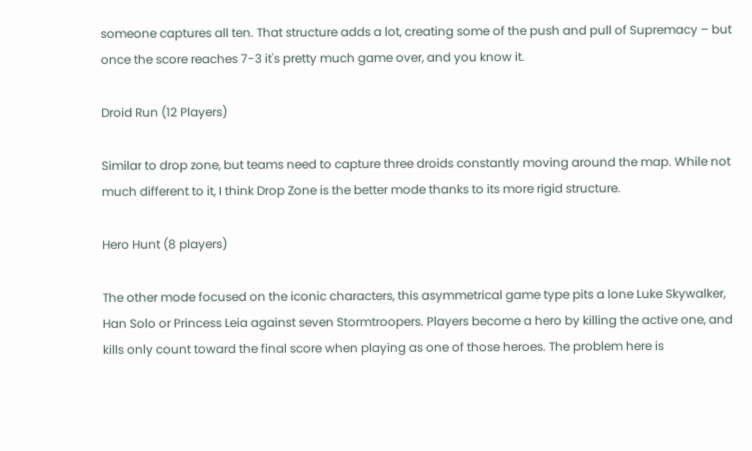someone captures all ten. That structure adds a lot, creating some of the push and pull of Supremacy – but once the score reaches 7-3 it's pretty much game over, and you know it.

Droid Run (12 Players)

Similar to drop zone, but teams need to capture three droids constantly moving around the map. While not much different to it, I think Drop Zone is the better mode thanks to its more rigid structure.

Hero Hunt (8 players)

The other mode focused on the iconic characters, this asymmetrical game type pits a lone Luke Skywalker, Han Solo or Princess Leia against seven Stormtroopers. Players become a hero by killing the active one, and kills only count toward the final score when playing as one of those heroes. The problem here is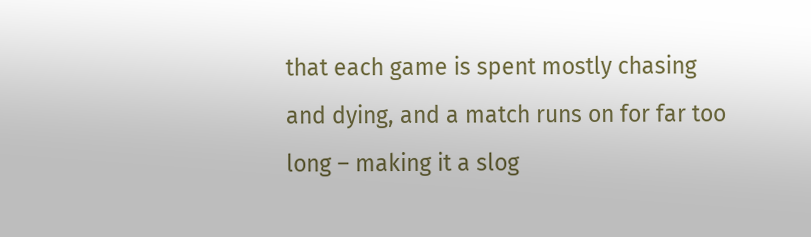that each game is spent mostly chasing and dying, and a match runs on for far too long – making it a slog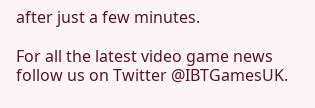after just a few minutes.

For all the latest video game news follow us on Twitter @IBTGamesUK.